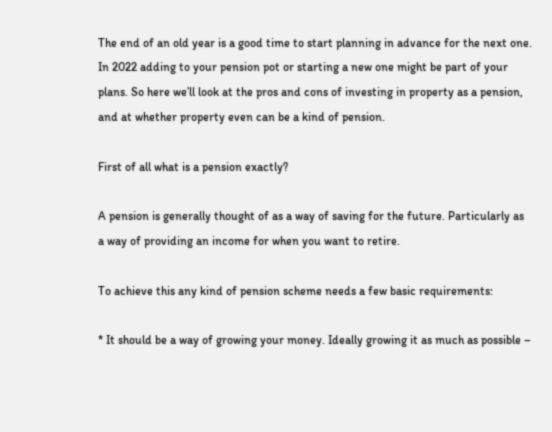The end of an old year is a good time to start planning in advance for the next one. In 2022 adding to your pension pot or starting a new one might be part of your plans. So here we’ll look at the pros and cons of investing in property as a pension, and at whether property even can be a kind of pension.

First of all what is a pension exactly?

A pension is generally thought of as a way of saving for the future. Particularly as a way of providing an income for when you want to retire.

To achieve this any kind of pension scheme needs a few basic requirements:

* It should be a way of growing your money. Ideally growing it as much as possible –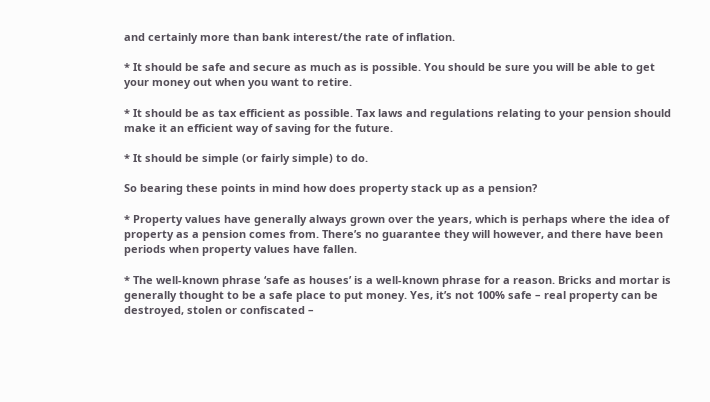and certainly more than bank interest/the rate of inflation.

* It should be safe and secure as much as is possible. You should be sure you will be able to get your money out when you want to retire.

* It should be as tax efficient as possible. Tax laws and regulations relating to your pension should make it an efficient way of saving for the future.

* It should be simple (or fairly simple) to do.

So bearing these points in mind how does property stack up as a pension?

* Property values have generally always grown over the years, which is perhaps where the idea of property as a pension comes from. There’s no guarantee they will however, and there have been periods when property values have fallen.

* The well-known phrase ‘safe as houses’ is a well-known phrase for a reason. Bricks and mortar is generally thought to be a safe place to put money. Yes, it’s not 100% safe – real property can be destroyed, stolen or confiscated –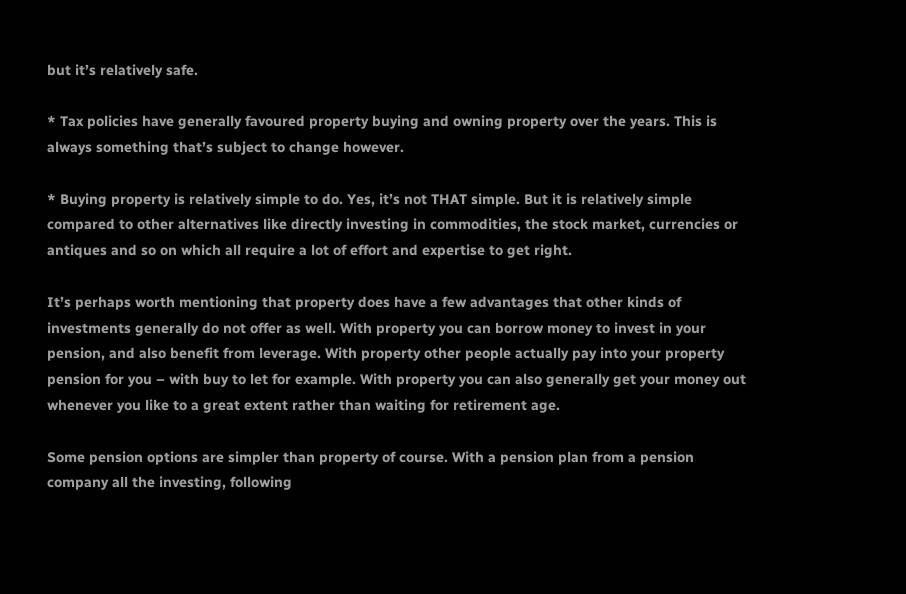but it’s relatively safe.

* Tax policies have generally favoured property buying and owning property over the years. This is always something that’s subject to change however.

* Buying property is relatively simple to do. Yes, it’s not THAT simple. But it is relatively simple compared to other alternatives like directly investing in commodities, the stock market, currencies or antiques and so on which all require a lot of effort and expertise to get right.

It’s perhaps worth mentioning that property does have a few advantages that other kinds of investments generally do not offer as well. With property you can borrow money to invest in your pension, and also benefit from leverage. With property other people actually pay into your property pension for you – with buy to let for example. With property you can also generally get your money out whenever you like to a great extent rather than waiting for retirement age.

Some pension options are simpler than property of course. With a pension plan from a pension company all the investing, following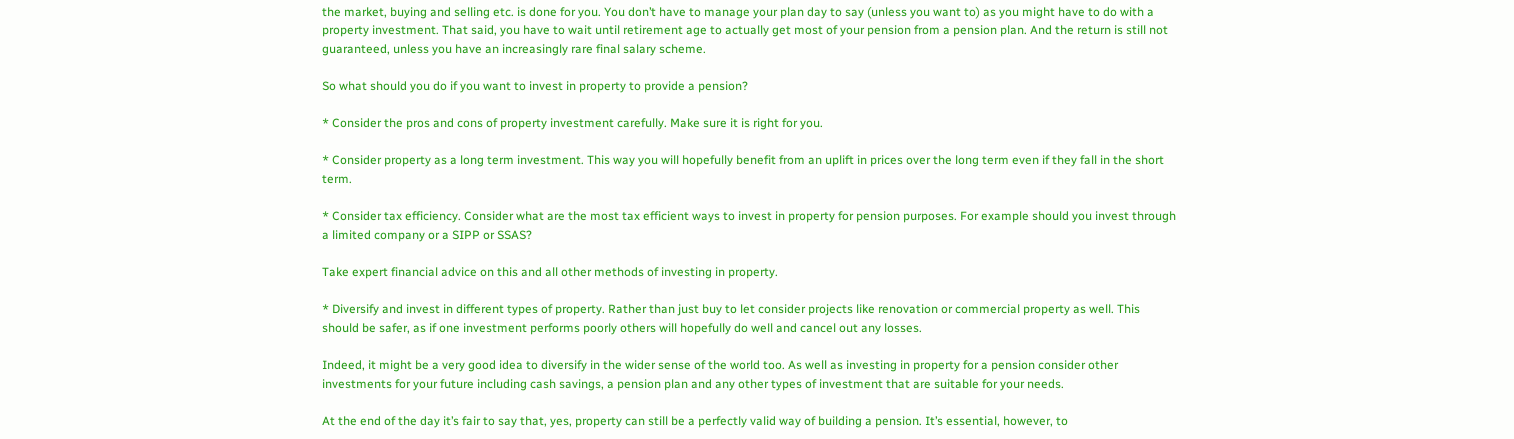the market, buying and selling etc. is done for you. You don’t have to manage your plan day to say (unless you want to) as you might have to do with a property investment. That said, you have to wait until retirement age to actually get most of your pension from a pension plan. And the return is still not guaranteed, unless you have an increasingly rare final salary scheme.

So what should you do if you want to invest in property to provide a pension?

* Consider the pros and cons of property investment carefully. Make sure it is right for you.

* Consider property as a long term investment. This way you will hopefully benefit from an uplift in prices over the long term even if they fall in the short term.

* Consider tax efficiency. Consider what are the most tax efficient ways to invest in property for pension purposes. For example should you invest through a limited company or a SIPP or SSAS?

Take expert financial advice on this and all other methods of investing in property.

* Diversify and invest in different types of property. Rather than just buy to let consider projects like renovation or commercial property as well. This should be safer, as if one investment performs poorly others will hopefully do well and cancel out any losses.

Indeed, it might be a very good idea to diversify in the wider sense of the world too. As well as investing in property for a pension consider other investments for your future including cash savings, a pension plan and any other types of investment that are suitable for your needs.

At the end of the day it’s fair to say that, yes, property can still be a perfectly valid way of building a pension. It’s essential, however, to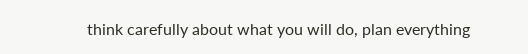think carefully about what you will do, plan everything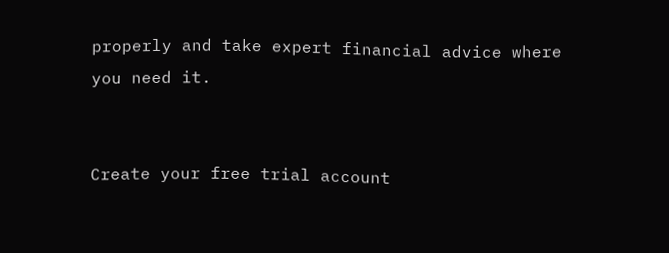properly and take expert financial advice where you need it.


Create your free trial account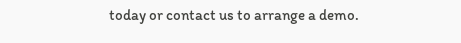today or contact us to arrange a demo.